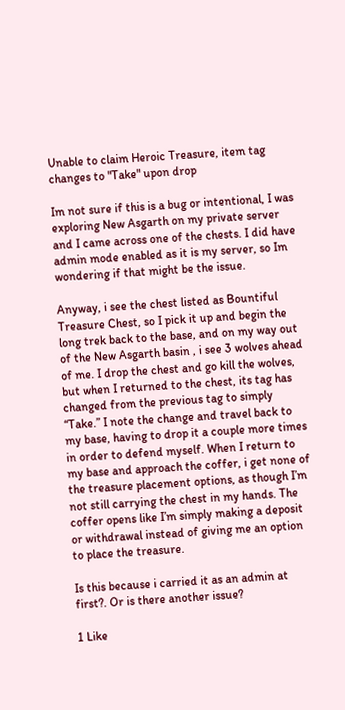Unable to claim Heroic Treasure, item tag changes to "Take" upon drop

Im not sure if this is a bug or intentional, I was exploring New Asgarth on my private server and I came across one of the chests. I did have admin mode enabled as it is my server, so Im wondering if that might be the issue.

Anyway, i see the chest listed as Bountiful Treasure Chest, so I pick it up and begin the long trek back to the base, and on my way out of the New Asgarth basin , i see 3 wolves ahead of me. I drop the chest and go kill the wolves, but when I returned to the chest, its tag has changed from the previous tag to simply “Take.” I note the change and travel back to my base, having to drop it a couple more times in order to defend myself. When I return to my base and approach the coffer, i get none of the treasure placement options, as though I’m not still carrying the chest in my hands. The coffer opens like I’m simply making a deposit or withdrawal instead of giving me an option to place the treasure.

Is this because i carried it as an admin at first?. Or is there another issue?

1 Like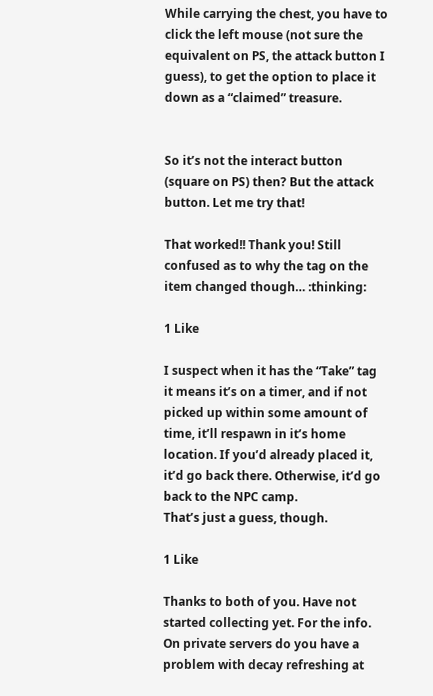While carrying the chest, you have to click the left mouse (not sure the equivalent on PS, the attack button I guess), to get the option to place it down as a “claimed” treasure.


So it’s not the interact button (square on PS) then? But the attack button. Let me try that!

That worked!! Thank you! Still confused as to why the tag on the item changed though… :thinking:

1 Like

I suspect when it has the “Take” tag it means it’s on a timer, and if not picked up within some amount of time, it’ll respawn in it’s home location. If you’d already placed it, it’d go back there. Otherwise, it’d go back to the NPC camp.
That’s just a guess, though.

1 Like

Thanks to both of you. Have not started collecting yet. For the info. On private servers do you have a problem with decay refreshing at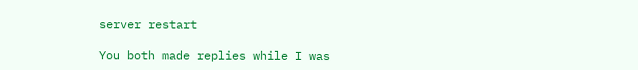server restart

You both made replies while I was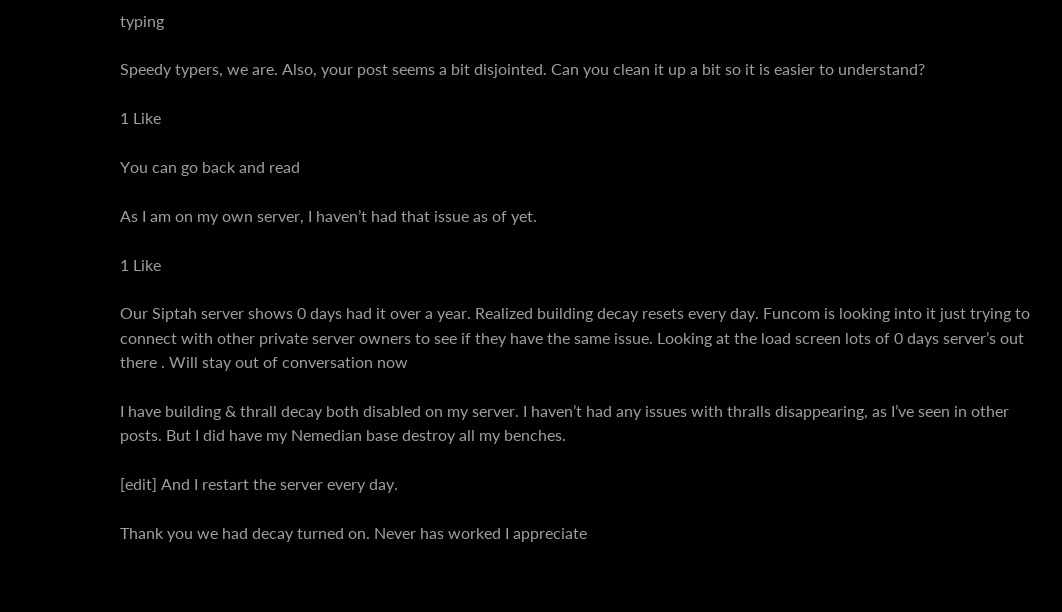typing

Speedy typers, we are. Also, your post seems a bit disjointed. Can you clean it up a bit so it is easier to understand?

1 Like

You can go back and read

As I am on my own server, I haven’t had that issue as of yet.

1 Like

Our Siptah server shows 0 days had it over a year. Realized building decay resets every day. Funcom is looking into it just trying to connect with other private server owners to see if they have the same issue. Looking at the load screen lots of 0 days server’s out there . Will stay out of conversation now

I have building & thrall decay both disabled on my server. I haven’t had any issues with thralls disappearing, as I’ve seen in other posts. But I did have my Nemedian base destroy all my benches.

[edit] And I restart the server every day.

Thank you we had decay turned on. Never has worked I appreciate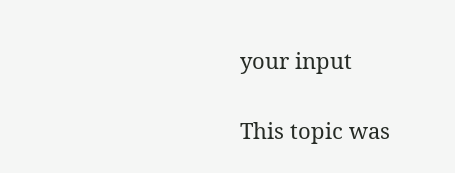your input

This topic was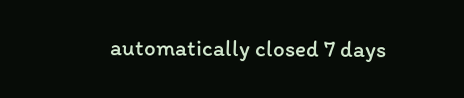automatically closed 7 days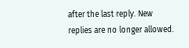after the last reply. New replies are no longer allowed.